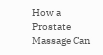How a Prostate Massage Can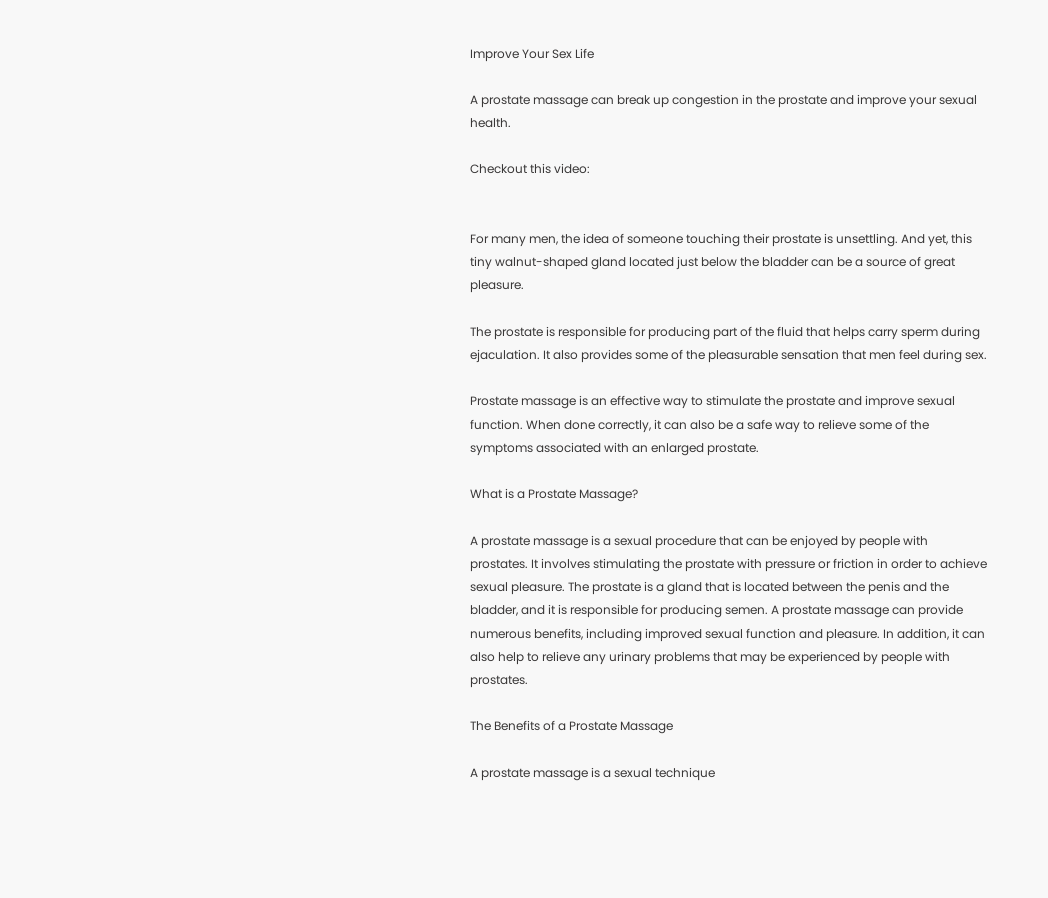Improve Your Sex Life

A prostate massage can break up congestion in the prostate and improve your sexual health.

Checkout this video:


For many men, the idea of someone touching their prostate is unsettling. And yet, this tiny walnut-shaped gland located just below the bladder can be a source of great pleasure.

The prostate is responsible for producing part of the fluid that helps carry sperm during ejaculation. It also provides some of the pleasurable sensation that men feel during sex.

Prostate massage is an effective way to stimulate the prostate and improve sexual function. When done correctly, it can also be a safe way to relieve some of the symptoms associated with an enlarged prostate.

What is a Prostate Massage?

A prostate massage is a sexual procedure that can be enjoyed by people with prostates. It involves stimulating the prostate with pressure or friction in order to achieve sexual pleasure. The prostate is a gland that is located between the penis and the bladder, and it is responsible for producing semen. A prostate massage can provide numerous benefits, including improved sexual function and pleasure. In addition, it can also help to relieve any urinary problems that may be experienced by people with prostates.

The Benefits of a Prostate Massage

A prostate massage is a sexual technique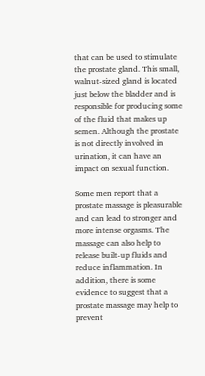that can be used to stimulate the prostate gland. This small, walnut-sized gland is located just below the bladder and is responsible for producing some of the fluid that makes up semen. Although the prostate is not directly involved in urination, it can have an impact on sexual function.

Some men report that a prostate massage is pleasurable and can lead to stronger and more intense orgasms. The massage can also help to release built-up fluids and reduce inflammation. In addition, there is some evidence to suggest that a prostate massage may help to prevent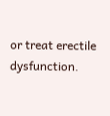or treat erectile dysfunction.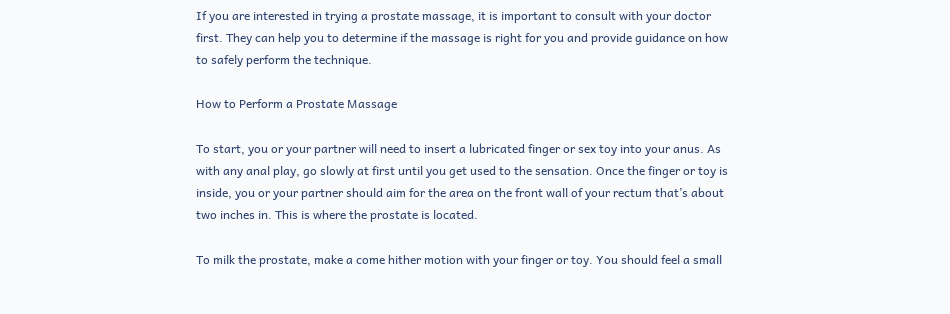If you are interested in trying a prostate massage, it is important to consult with your doctor first. They can help you to determine if the massage is right for you and provide guidance on how to safely perform the technique.

How to Perform a Prostate Massage

To start, you or your partner will need to insert a lubricated finger or sex toy into your anus. As with any anal play, go slowly at first until you get used to the sensation. Once the finger or toy is inside, you or your partner should aim for the area on the front wall of your rectum that’s about two inches in. This is where the prostate is located.

To milk the prostate, make a come hither motion with your finger or toy. You should feel a small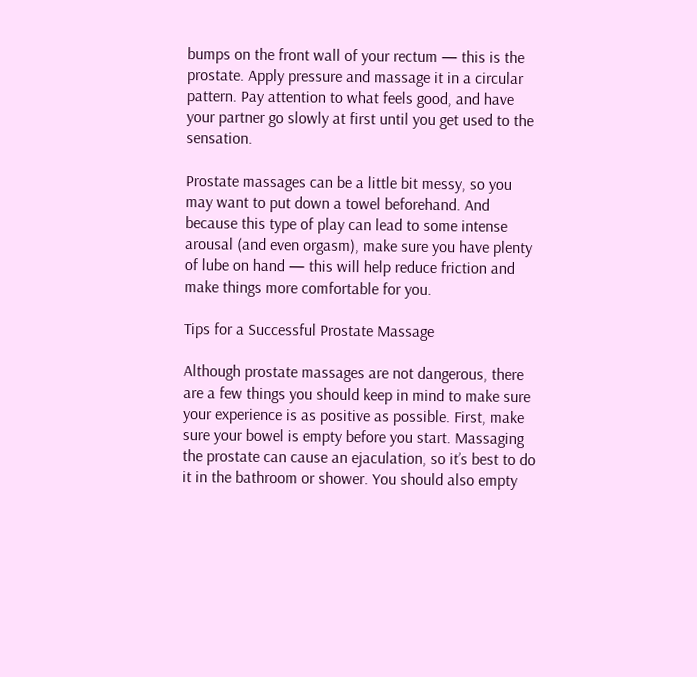bumps on the front wall of your rectum — this is the prostate. Apply pressure and massage it in a circular pattern. Pay attention to what feels good, and have your partner go slowly at first until you get used to the sensation.

Prostate massages can be a little bit messy, so you may want to put down a towel beforehand. And because this type of play can lead to some intense arousal (and even orgasm), make sure you have plenty of lube on hand — this will help reduce friction and make things more comfortable for you.

Tips for a Successful Prostate Massage

Although prostate massages are not dangerous, there are a few things you should keep in mind to make sure your experience is as positive as possible. First, make sure your bowel is empty before you start. Massaging the prostate can cause an ejaculation, so it’s best to do it in the bathroom or shower. You should also empty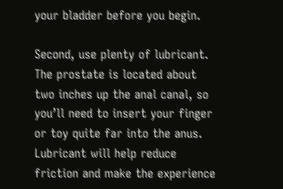your bladder before you begin.

Second, use plenty of lubricant. The prostate is located about two inches up the anal canal, so you’ll need to insert your finger or toy quite far into the anus. Lubricant will help reduce friction and make the experience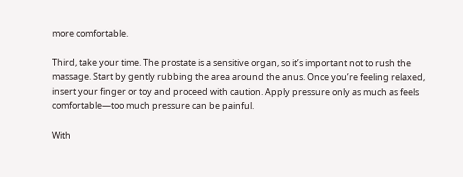more comfortable.

Third, take your time. The prostate is a sensitive organ, so it’s important not to rush the massage. Start by gently rubbing the area around the anus. Once you’re feeling relaxed, insert your finger or toy and proceed with caution. Apply pressure only as much as feels comfortable—too much pressure can be painful.

With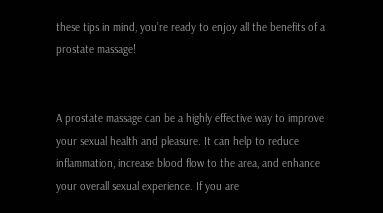these tips in mind, you’re ready to enjoy all the benefits of a prostate massage!


A prostate massage can be a highly effective way to improve your sexual health and pleasure. It can help to reduce inflammation, increase blood flow to the area, and enhance your overall sexual experience. If you are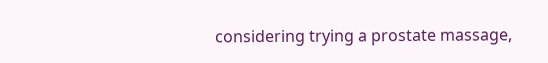considering trying a prostate massage,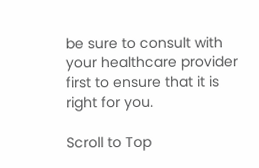be sure to consult with your healthcare provider first to ensure that it is right for you.

Scroll to Top